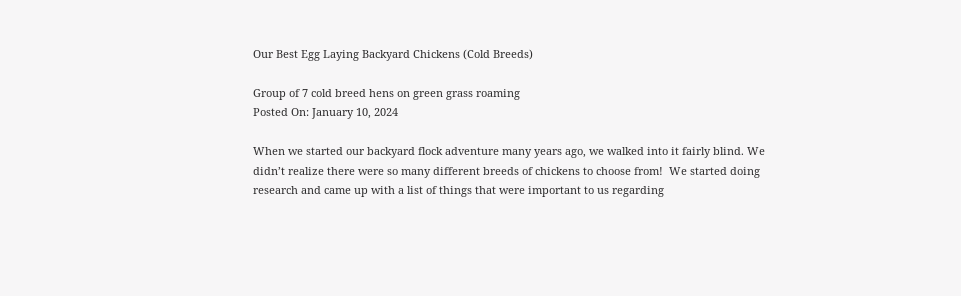Our Best Egg Laying Backyard Chickens (Cold Breeds)

Group of 7 cold breed hens on green grass roaming
Posted On: January 10, 2024

When we started our backyard flock adventure many years ago, we walked into it fairly blind. We didn’t realize there were so many different breeds of chickens to choose from!  We started doing research and came up with a list of things that were important to us regarding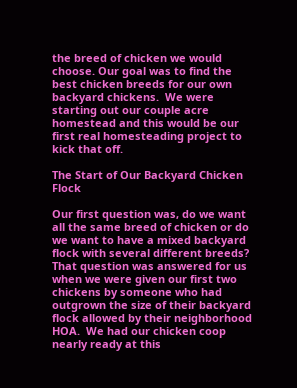the breed of chicken we would choose. Our goal was to find the best chicken breeds for our own backyard chickens.  We were starting out our couple acre homestead and this would be our first real homesteading project to kick that off.

The Start of Our Backyard Chicken Flock

Our first question was, do we want all the same breed of chicken or do we want to have a mixed backyard flock with several different breeds?  That question was answered for us when we were given our first two chickens by someone who had outgrown the size of their backyard flock allowed by their neighborhood HOA.  We had our chicken coop nearly ready at this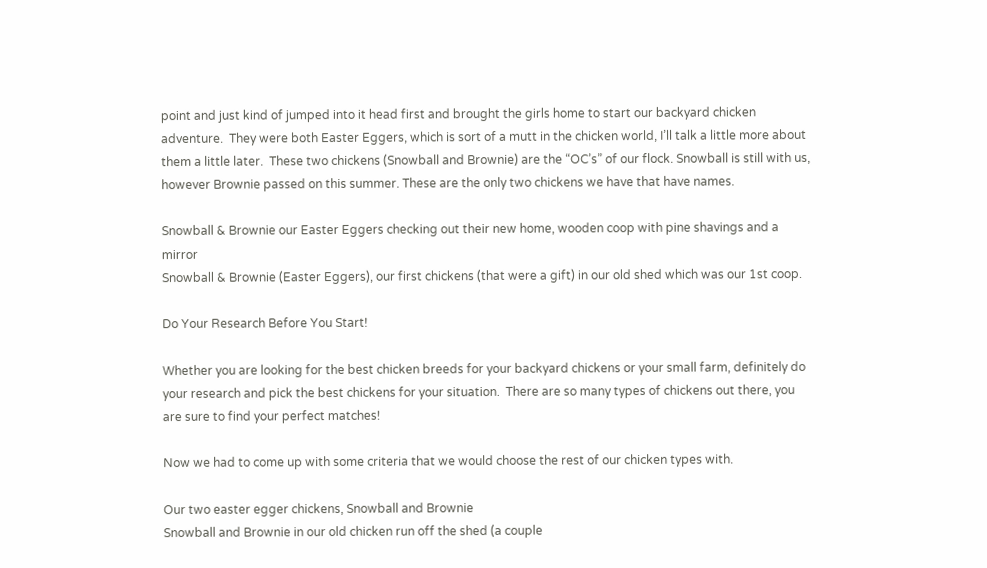point and just kind of jumped into it head first and brought the girls home to start our backyard chicken adventure.  They were both Easter Eggers, which is sort of a mutt in the chicken world, I’ll talk a little more about them a little later.  These two chickens (Snowball and Brownie) are the “OC’s” of our flock. Snowball is still with us, however Brownie passed on this summer. These are the only two chickens we have that have names.

Snowball & Brownie our Easter Eggers checking out their new home, wooden coop with pine shavings and a mirror
Snowball & Brownie (Easter Eggers), our first chickens (that were a gift) in our old shed which was our 1st coop.

Do Your Research Before You Start!

Whether you are looking for the best chicken breeds for your backyard chickens or your small farm, definitely do your research and pick the best chickens for your situation.  There are so many types of chickens out there, you are sure to find your perfect matches!

Now we had to come up with some criteria that we would choose the rest of our chicken types with.

Our two easter egger chickens, Snowball and Brownie
Snowball and Brownie in our old chicken run off the shed (a couple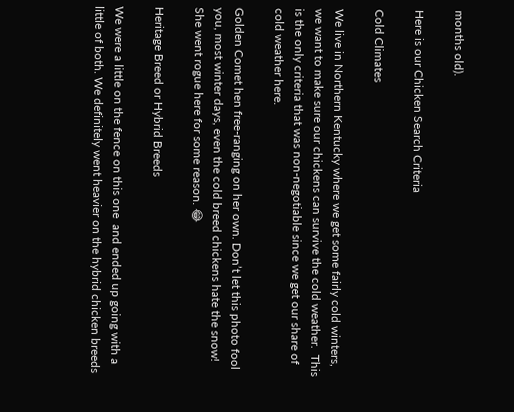months old).

Here is our Chicken Search Criteria

Cold Climates

We live in Northern Kentucky where we get some fairly cold winters, we want to make sure our chickens can survive the cold weather.  This is the only criteria that was non-negotiable since we get our share of cold weather here.

Golden Comet hen free-ranging on her own. Don’t let this photo fool you, most winter days, even the cold breed chickens hate the snow! She went rogue here for some reason. 😂

Heritage Breed or Hybrid Breeds

We were a little on the fence on this one  and ended up going with a little of both. We definitely went heavier on the hybrid chicken breeds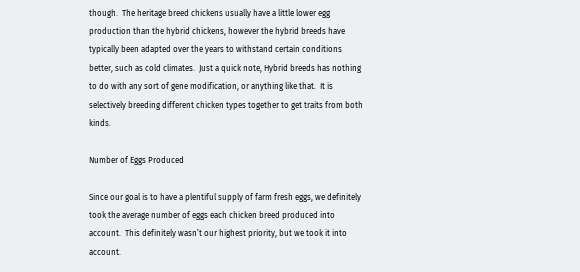though.  The heritage breed chickens usually have a little lower egg production than the hybrid chickens, however the hybrid breeds have typically been adapted over the years to withstand certain conditions better, such as cold climates.  Just a quick note, Hybrid breeds has nothing to do with any sort of gene modification, or anything like that.  It is selectively breeding different chicken types together to get traits from both kinds.

Number of Eggs Produced

Since our goal is to have a plentiful supply of farm fresh eggs, we definitely took the average number of eggs each chicken breed produced into account.  This definitely wasn’t our highest priority, but we took it into account.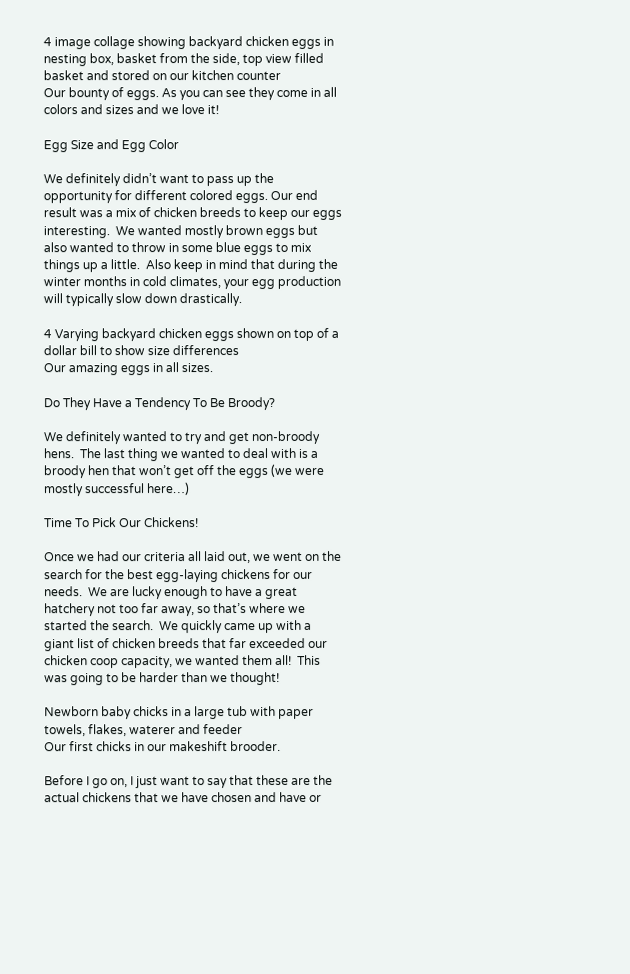4 image collage showing backyard chicken eggs in nesting box, basket from the side, top view filled basket and stored on our kitchen counter
Our bounty of eggs. As you can see they come in all colors and sizes and we love it!

Egg Size and Egg Color

We definitely didn’t want to pass up the opportunity for different colored eggs. Our end result was a mix of chicken breeds to keep our eggs interesting.  We wanted mostly brown eggs but also wanted to throw in some blue eggs to mix things up a little.  Also keep in mind that during the winter months in cold climates, your egg production will typically slow down drastically.

4 Varying backyard chicken eggs shown on top of a dollar bill to show size differences
Our amazing eggs in all sizes.

Do They Have a Tendency To Be Broody?

We definitely wanted to try and get non-broody hens.  The last thing we wanted to deal with is a broody hen that won’t get off the eggs (we were mostly successful here…)

Time To Pick Our Chickens!

Once we had our criteria all laid out, we went on the search for the best egg-laying chickens for our needs.  We are lucky enough to have a great hatchery not too far away, so that’s where we started the search.  We quickly came up with a giant list of chicken breeds that far exceeded our chicken coop capacity, we wanted them all!  This was going to be harder than we thought!

Newborn baby chicks in a large tub with paper towels, flakes, waterer and feeder
Our first chicks in our makeshift brooder.

Before I go on, I just want to say that these are the actual chickens that we have chosen and have or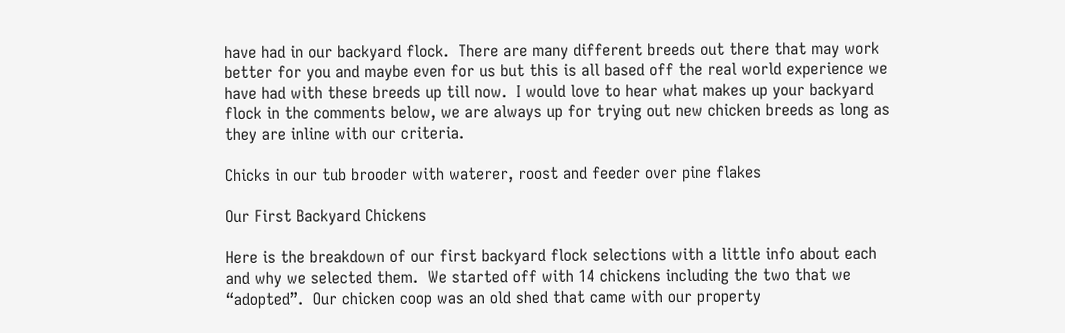have had in our backyard flock.  There are many different breeds out there that may work better for you and maybe even for us but this is all based off the real world experience we have had with these breeds up till now.  I would love to hear what makes up your backyard flock in the comments below, we are always up for trying out new chicken breeds as long as they are inline with our criteria.

Chicks in our tub brooder with waterer, roost and feeder over pine flakes

Our First Backyard Chickens

Here is the breakdown of our first backyard flock selections with a little info about each and why we selected them.  We started off with 14 chickens including the two that we “adopted”.  Our chicken coop was an old shed that came with our property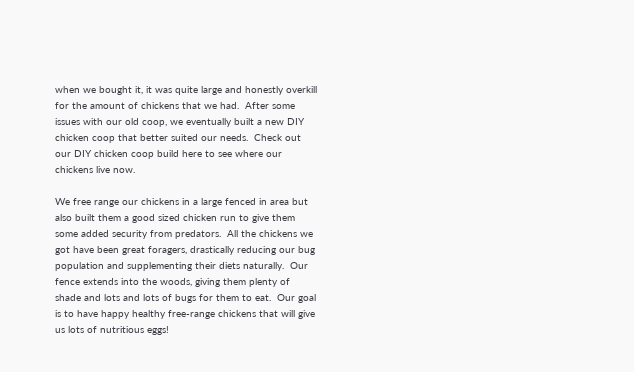when we bought it, it was quite large and honestly overkill for the amount of chickens that we had.  After some issues with our old coop, we eventually built a new DIY chicken coop that better suited our needs.  Check out our DIY chicken coop build here to see where our chickens live now.

We free range our chickens in a large fenced in area but also built them a good sized chicken run to give them some added security from predators.  All the chickens we got have been great foragers, drastically reducing our bug population and supplementing their diets naturally.  Our fence extends into the woods, giving them plenty of shade and lots and lots of bugs for them to eat.  Our goal is to have happy healthy free-range chickens that will give us lots of nutritious eggs!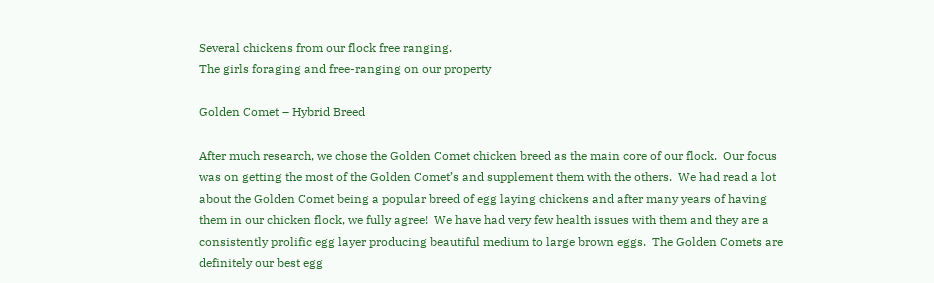Several chickens from our flock free ranging.
The girls foraging and free-ranging on our property

Golden Comet – Hybrid Breed

After much research, we chose the Golden Comet chicken breed as the main core of our flock.  Our focus was on getting the most of the Golden Comet’s and supplement them with the others.  We had read a lot about the Golden Comet being a popular breed of egg laying chickens and after many years of having them in our chicken flock, we fully agree!  We have had very few health issues with them and they are a consistently prolific egg layer producing beautiful medium to large brown eggs.  The Golden Comets are definitely our best egg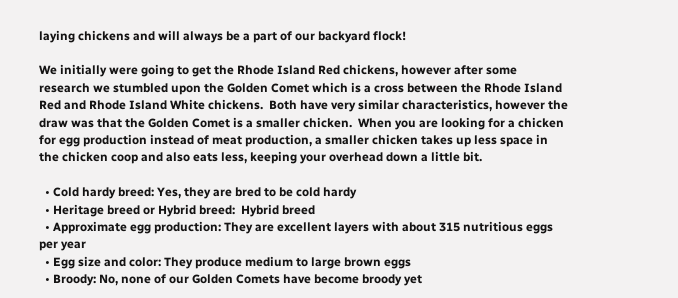laying chickens and will always be a part of our backyard flock!

We initially were going to get the Rhode Island Red chickens, however after some research we stumbled upon the Golden Comet which is a cross between the Rhode Island Red and Rhode Island White chickens.  Both have very similar characteristics, however the draw was that the Golden Comet is a smaller chicken.  When you are looking for a chicken for egg production instead of meat production, a smaller chicken takes up less space in the chicken coop and also eats less, keeping your overhead down a little bit.

  • Cold hardy breed: Yes, they are bred to be cold hardy
  • Heritage breed or Hybrid breed:  Hybrid breed
  • Approximate egg production: They are excellent layers with about 315 nutritious eggs per year
  • Egg size and color: They produce medium to large brown eggs
  • Broody: No, none of our Golden Comets have become broody yet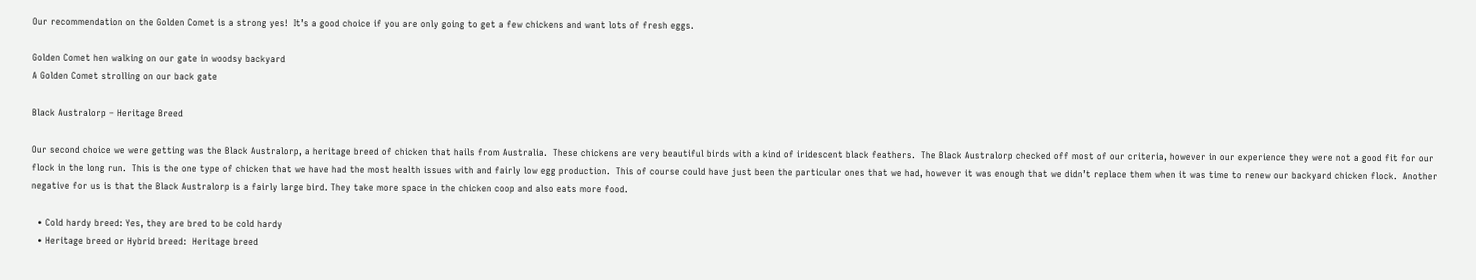Our recommendation on the Golden Comet is a strong yes!  It’s a good choice if you are only going to get a few chickens and want lots of fresh eggs.

Golden Comet hen walking on our gate in woodsy backyard
A Golden Comet strolling on our back gate

Black Australorp – Heritage Breed

Our second choice we were getting was the Black Australorp, a heritage breed of chicken that hails from Australia.  These chickens are very beautiful birds with a kind of iridescent black feathers.  The Black Australorp checked off most of our criteria, however in our experience they were not a good fit for our flock in the long run.  This is the one type of chicken that we have had the most health issues with and fairly low egg production.  This of course could have just been the particular ones that we had, however it was enough that we didn’t replace them when it was time to renew our backyard chicken flock.  Another negative for us is that the Black Australorp is a fairly large bird. They take more space in the chicken coop and also eats more food.

  • Cold hardy breed: Yes, they are bred to be cold hardy
  • Heritage breed or Hybrid breed:  Heritage breed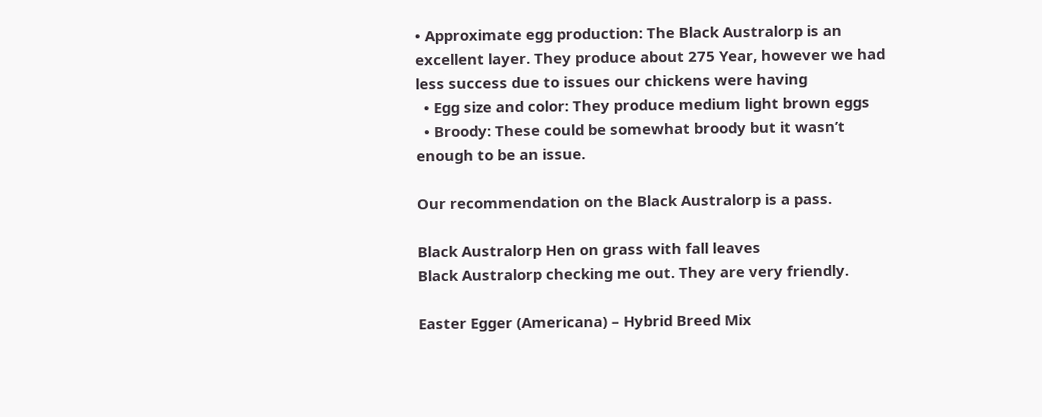• Approximate egg production: The Black Australorp is an excellent layer. They produce about 275 Year, however we had less success due to issues our chickens were having
  • Egg size and color: They produce medium light brown eggs
  • Broody: These could be somewhat broody but it wasn’t enough to be an issue.

Our recommendation on the Black Australorp is a pass.

Black Australorp Hen on grass with fall leaves
Black Australorp checking me out. They are very friendly.

Easter Egger (Americana) – Hybrid Breed Mix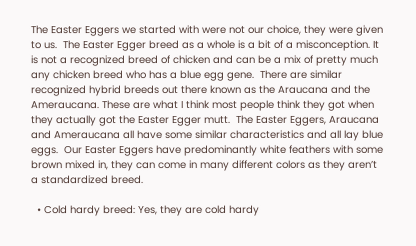The Easter Eggers we started with were not our choice, they were given to us.  The Easter Egger breed as a whole is a bit of a misconception. It is not a recognized breed of chicken and can be a mix of pretty much any chicken breed who has a blue egg gene.  There are similar recognized hybrid breeds out there known as the Araucana and the Ameraucana. These are what I think most people think they got when they actually got the Easter Egger mutt.  The Easter Eggers, Araucana and Ameraucana all have some similar characteristics and all lay blue eggs.  Our Easter Eggers have predominantly white feathers with some brown mixed in, they can come in many different colors as they aren’t a standardized breed.

  • Cold hardy breed: Yes, they are cold hardy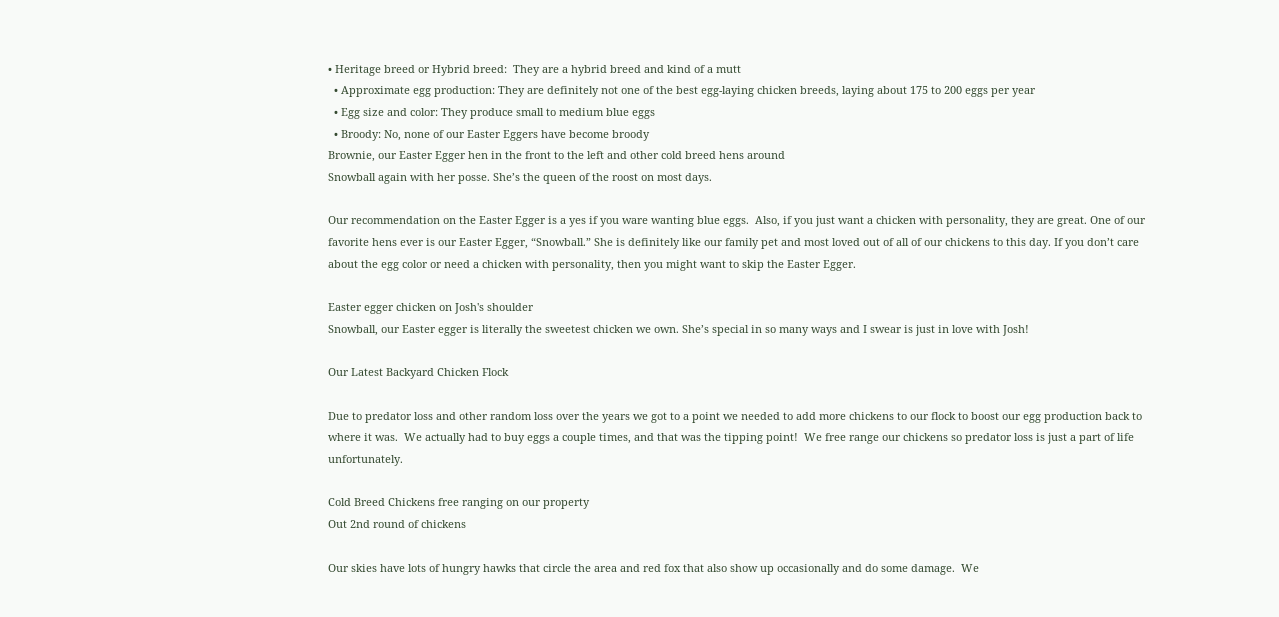• Heritage breed or Hybrid breed:  They are a hybrid breed and kind of a mutt
  • Approximate egg production: They are definitely not one of the best egg-laying chicken breeds, laying about 175 to 200 eggs per year
  • Egg size and color: They produce small to medium blue eggs
  • Broody: No, none of our Easter Eggers have become broody
Brownie, our Easter Egger hen in the front to the left and other cold breed hens around
Snowball again with her posse. She’s the queen of the roost on most days.

Our recommendation on the Easter Egger is a yes if you ware wanting blue eggs.  Also, if you just want a chicken with personality, they are great. One of our favorite hens ever is our Easter Egger, “Snowball.” She is definitely like our family pet and most loved out of all of our chickens to this day. If you don’t care about the egg color or need a chicken with personality, then you might want to skip the Easter Egger.

Easter egger chicken on Josh's shoulder
Snowball, our Easter egger is literally the sweetest chicken we own. She’s special in so many ways and I swear is just in love with Josh!

Our Latest Backyard Chicken Flock

Due to predator loss and other random loss over the years we got to a point we needed to add more chickens to our flock to boost our egg production back to where it was.  We actually had to buy eggs a couple times, and that was the tipping point!  We free range our chickens so predator loss is just a part of life unfortunately.

Cold Breed Chickens free ranging on our property
Out 2nd round of chickens

Our skies have lots of hungry hawks that circle the area and red fox that also show up occasionally and do some damage.  We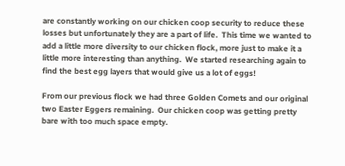are constantly working on our chicken coop security to reduce these losses but unfortunately they are a part of life.  This time we wanted to add a little more diversity to our chicken flock, more just to make it a little more interesting than anything.  We started researching again to find the best egg layers that would give us a lot of eggs!

From our previous flock we had three Golden Comets and our original two Easter Eggers remaining.  Our chicken coop was getting pretty bare with too much space empty.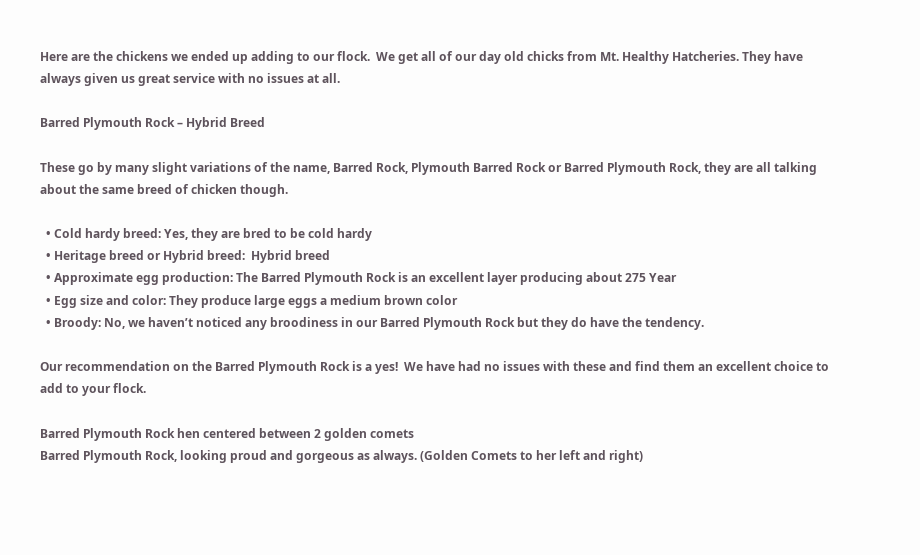Here are the chickens we ended up adding to our flock.  We get all of our day old chicks from Mt. Healthy Hatcheries. They have always given us great service with no issues at all.

Barred Plymouth Rock – Hybrid Breed

These go by many slight variations of the name, Barred Rock, Plymouth Barred Rock or Barred Plymouth Rock, they are all talking about the same breed of chicken though.

  • Cold hardy breed: Yes, they are bred to be cold hardy
  • Heritage breed or Hybrid breed:  Hybrid breed
  • Approximate egg production: The Barred Plymouth Rock is an excellent layer producing about 275 Year
  • Egg size and color: They produce large eggs a medium brown color
  • Broody: No, we haven’t noticed any broodiness in our Barred Plymouth Rock but they do have the tendency.

Our recommendation on the Barred Plymouth Rock is a yes!  We have had no issues with these and find them an excellent choice to add to your flock.

Barred Plymouth Rock hen centered between 2 golden comets
Barred Plymouth Rock, looking proud and gorgeous as always. (Golden Comets to her left and right)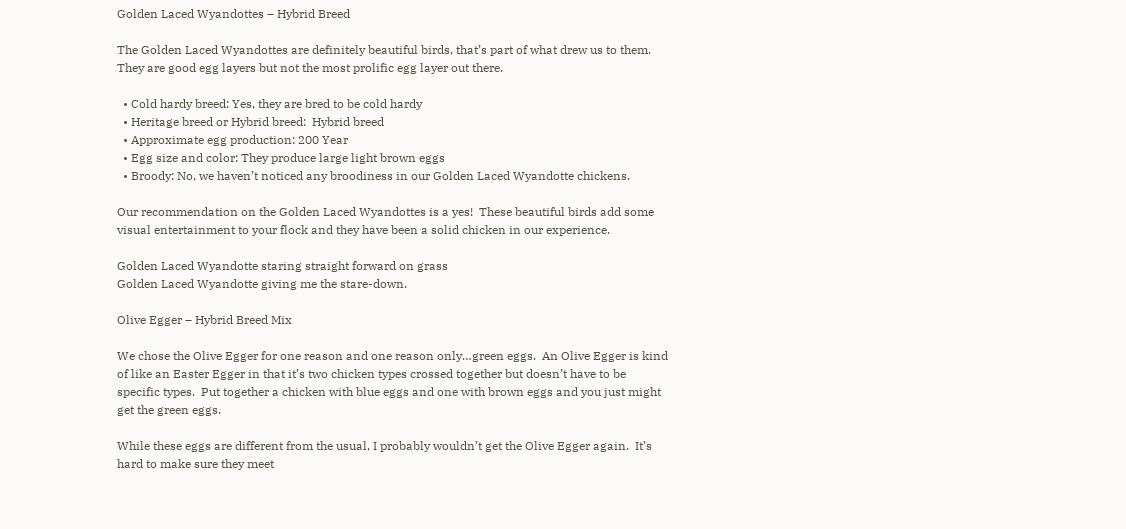Golden Laced Wyandottes – Hybrid Breed

The Golden Laced Wyandottes are definitely beautiful birds, that’s part of what drew us to them.  They are good egg layers but not the most prolific egg layer out there.

  • Cold hardy breed: Yes, they are bred to be cold hardy
  • Heritage breed or Hybrid breed:  Hybrid breed
  • Approximate egg production: 200 Year
  • Egg size and color: They produce large light brown eggs
  • Broody: No, we haven’t noticed any broodiness in our Golden Laced Wyandotte chickens.

Our recommendation on the Golden Laced Wyandottes is a yes!  These beautiful birds add some visual entertainment to your flock and they have been a solid chicken in our experience.

Golden Laced Wyandotte staring straight forward on grass
Golden Laced Wyandotte giving me the stare-down.

Olive Egger – Hybrid Breed Mix

We chose the Olive Egger for one reason and one reason only…green eggs.  An Olive Egger is kind of like an Easter Egger in that it’s two chicken types crossed together but doesn’t have to be specific types.  Put together a chicken with blue eggs and one with brown eggs and you just might get the green eggs.

While these eggs are different from the usual, I probably wouldn’t get the Olive Egger again.  It’s hard to make sure they meet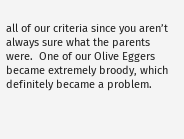all of our criteria since you aren’t always sure what the parents were.  One of our Olive Eggers became extremely broody, which definitely became a problem.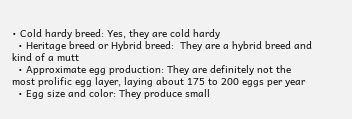• Cold hardy breed: Yes, they are cold hardy
  • Heritage breed or Hybrid breed:  They are a hybrid breed and kind of a mutt
  • Approximate egg production: They are definitely not the most prolific egg layer, laying about 175 to 200 eggs per year
  • Egg size and color: They produce small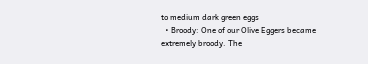to medium dark green eggs
  • Broody: One of our Olive Eggers became extremely broody. The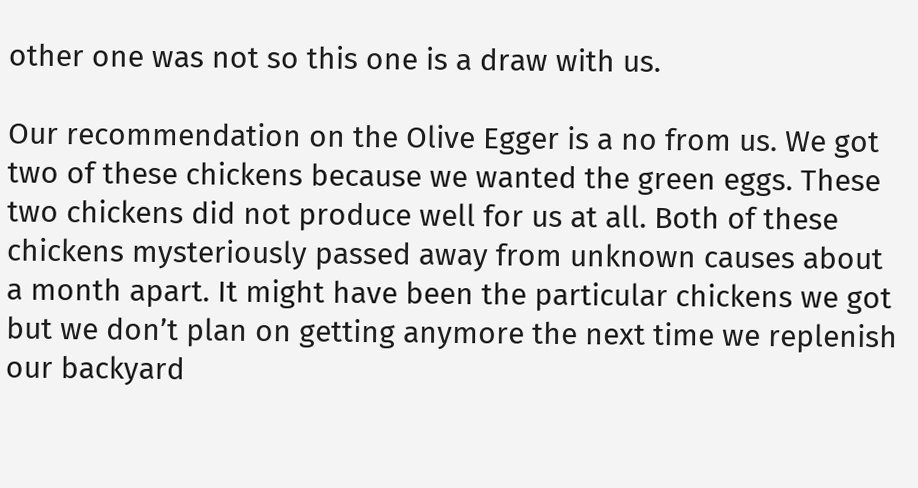other one was not so this one is a draw with us.

Our recommendation on the Olive Egger is a no from us. We got two of these chickens because we wanted the green eggs. These two chickens did not produce well for us at all. Both of these chickens mysteriously passed away from unknown causes about a month apart. It might have been the particular chickens we got but we don’t plan on getting anymore the next time we replenish our backyard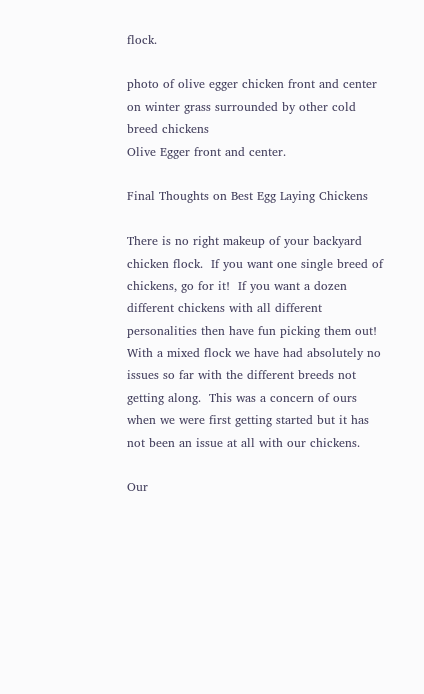flock.

photo of olive egger chicken front and center on winter grass surrounded by other cold breed chickens
Olive Egger front and center.

Final Thoughts on Best Egg Laying Chickens

There is no right makeup of your backyard chicken flock.  If you want one single breed of chickens, go for it!  If you want a dozen different chickens with all different personalities then have fun picking them out!  With a mixed flock we have had absolutely no issues so far with the different breeds not getting along.  This was a concern of ours when we were first getting started but it has not been an issue at all with our chickens.

Our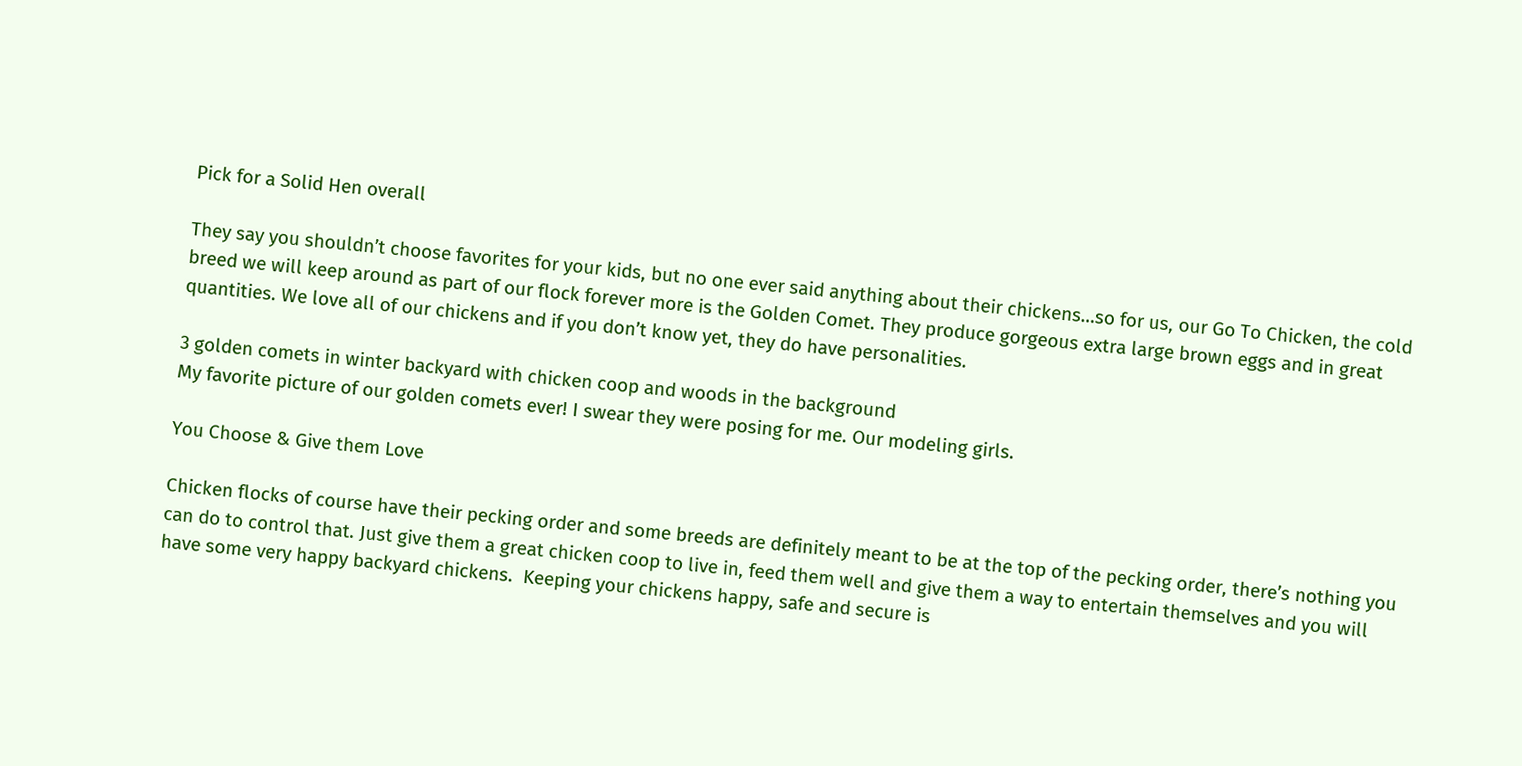Pick for a Solid Hen overall

They say you shouldn’t choose favorites for your kids, but no one ever said anything about their chickens…so for us, our Go To Chicken, the cold breed we will keep around as part of our flock forever more is the Golden Comet. They produce gorgeous extra large brown eggs and in great quantities. We love all of our chickens and if you don’t know yet, they do have personalities.

3 golden comets in winter backyard with chicken coop and woods in the background
My favorite picture of our golden comets ever! I swear they were posing for me. Our modeling girls.

You Choose & Give them Love

Chicken flocks of course have their pecking order and some breeds are definitely meant to be at the top of the pecking order, there’s nothing you can do to control that. Just give them a great chicken coop to live in, feed them well and give them a way to entertain themselves and you will have some very happy backyard chickens.  Keeping your chickens happy, safe and secure is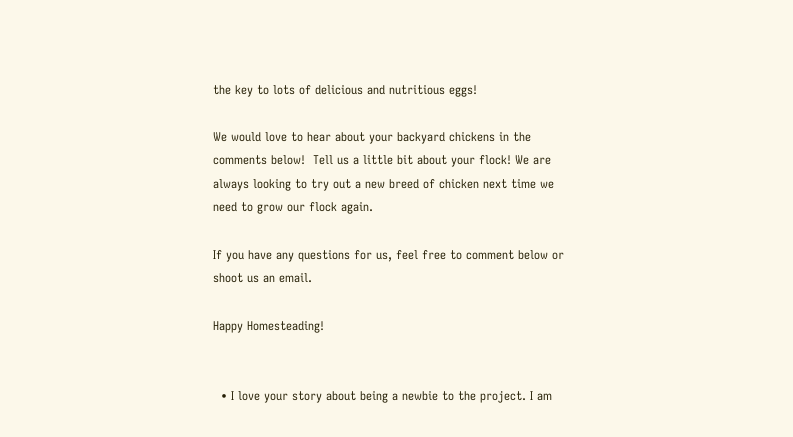the key to lots of delicious and nutritious eggs!

We would love to hear about your backyard chickens in the comments below!  Tell us a little bit about your flock! We are always looking to try out a new breed of chicken next time we need to grow our flock again.

If you have any questions for us, feel free to comment below or shoot us an email.

Happy Homesteading!


  • I love your story about being a newbie to the project. I am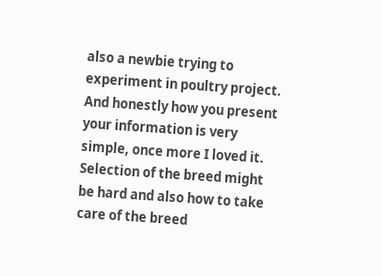also a newbie trying to experiment in poultry project. And honestly how you present your information is very simple, once more I loved it. Selection of the breed might be hard and also how to take care of the breed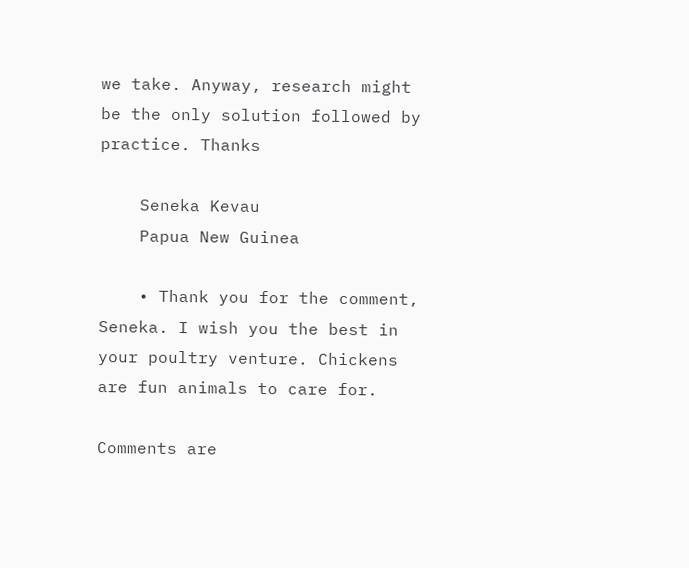we take. Anyway, research might be the only solution followed by practice. Thanks

    Seneka Kevau
    Papua New Guinea

    • Thank you for the comment, Seneka. I wish you the best in your poultry venture. Chickens are fun animals to care for.

Comments are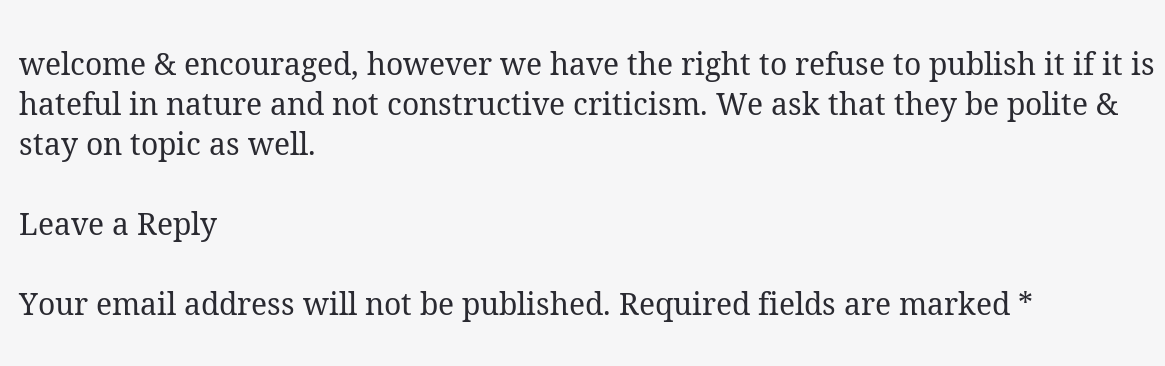welcome & encouraged, however we have the right to refuse to publish it if it is hateful in nature and not constructive criticism. We ask that they be polite & stay on topic as well.

Leave a Reply

Your email address will not be published. Required fields are marked *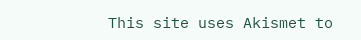This site uses Akismet to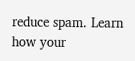reduce spam. Learn how your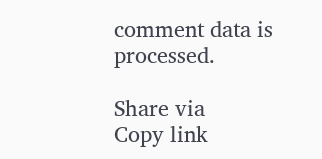comment data is processed.

Share via
Copy link